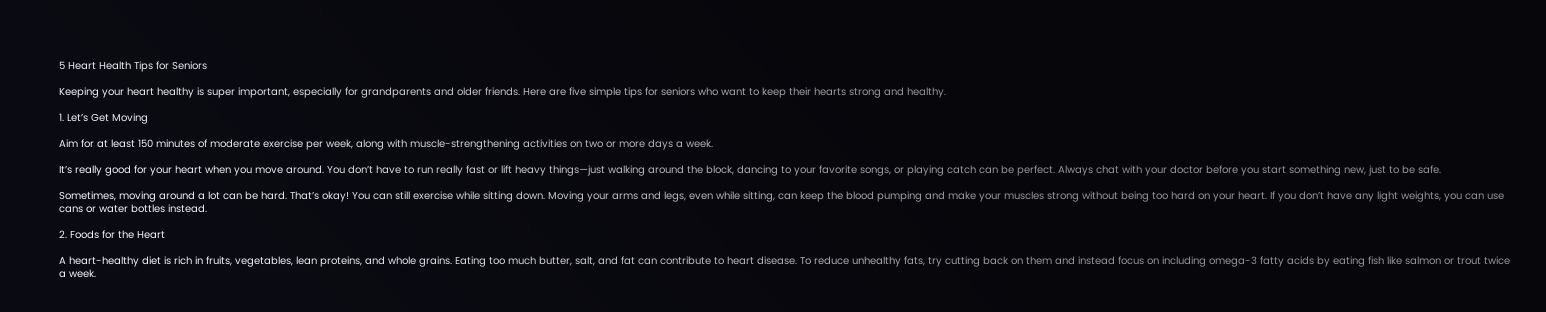5 Heart Health Tips for Seniors

Keeping your heart healthy is super important, especially for grandparents and older friends. Here are five simple tips for seniors who want to keep their hearts strong and healthy.

1. Let’s Get Moving

Aim for at least 150 minutes of moderate exercise per week, along with muscle-strengthening activities on two or more days a week.

It’s really good for your heart when you move around. You don’t have to run really fast or lift heavy things—just walking around the block, dancing to your favorite songs, or playing catch can be perfect. Always chat with your doctor before you start something new, just to be safe.

Sometimes, moving around a lot can be hard. That’s okay! You can still exercise while sitting down. Moving your arms and legs, even while sitting, can keep the blood pumping and make your muscles strong without being too hard on your heart. If you don’t have any light weights, you can use cans or water bottles instead.

2. Foods for the Heart

A heart-healthy diet is rich in fruits, vegetables, lean proteins, and whole grains. Eating too much butter, salt, and fat can contribute to heart disease. To reduce unhealthy fats, try cutting back on them and instead focus on including omega-3 fatty acids by eating fish like salmon or trout twice a week.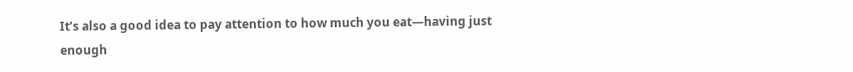It’s also a good idea to pay attention to how much you eat—having just enough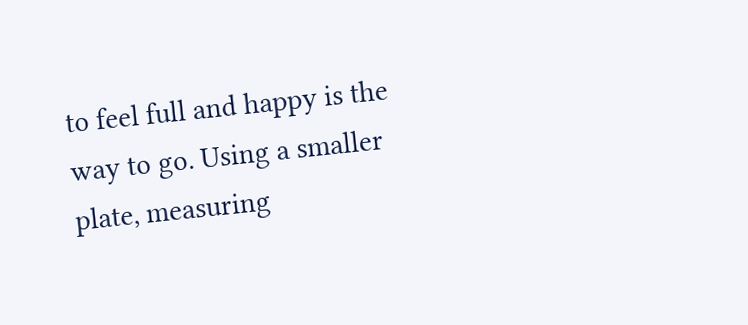to feel full and happy is the way to go. Using a smaller plate, measuring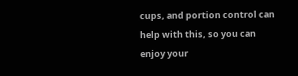cups, and portion control can help with this, so you can enjoy your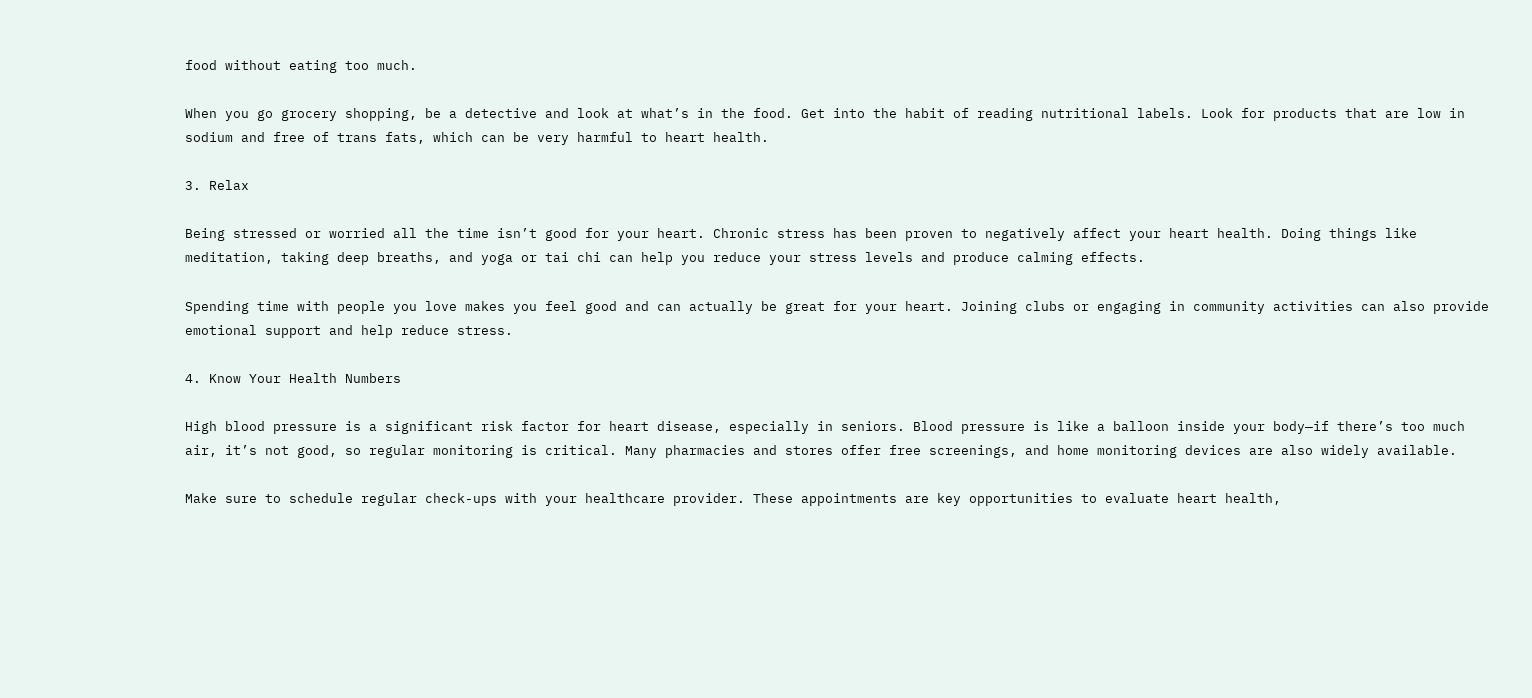food without eating too much.

When you go grocery shopping, be a detective and look at what’s in the food. Get into the habit of reading nutritional labels. Look for products that are low in sodium and free of trans fats, which can be very harmful to heart health.

3. Relax

Being stressed or worried all the time isn’t good for your heart. Chronic stress has been proven to negatively affect your heart health. Doing things like meditation, taking deep breaths, and yoga or tai chi can help you reduce your stress levels and produce calming effects.

Spending time with people you love makes you feel good and can actually be great for your heart. Joining clubs or engaging in community activities can also provide emotional support and help reduce stress.

4. Know Your Health Numbers

High blood pressure is a significant risk factor for heart disease, especially in seniors. Blood pressure is like a balloon inside your body—if there’s too much air, it’s not good, so regular monitoring is critical. Many pharmacies and stores offer free screenings, and home monitoring devices are also widely available.

Make sure to schedule regular check-ups with your healthcare provider. These appointments are key opportunities to evaluate heart health,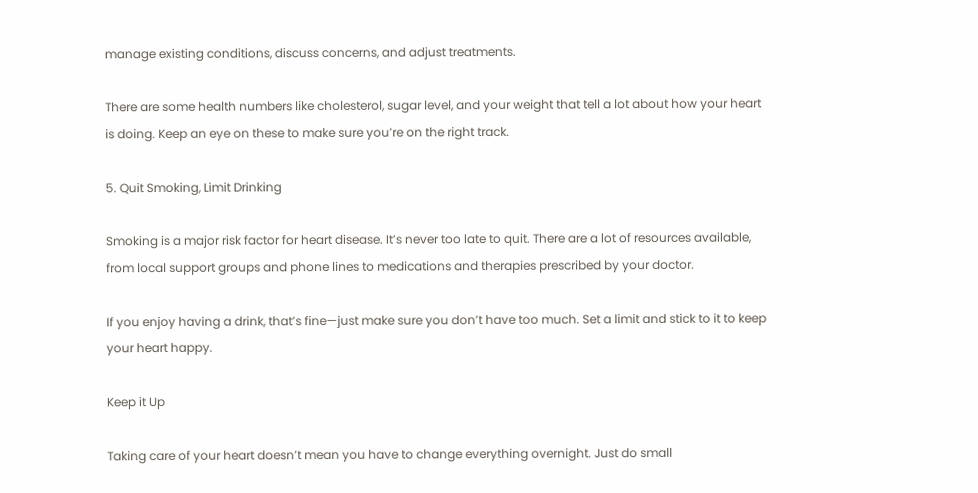manage existing conditions, discuss concerns, and adjust treatments.

There are some health numbers like cholesterol, sugar level, and your weight that tell a lot about how your heart is doing. Keep an eye on these to make sure you’re on the right track.

5. Quit Smoking, Limit Drinking

Smoking is a major risk factor for heart disease. It’s never too late to quit. There are a lot of resources available, from local support groups and phone lines to medications and therapies prescribed by your doctor.

If you enjoy having a drink, that’s fine—just make sure you don’t have too much. Set a limit and stick to it to keep your heart happy.

Keep it Up

Taking care of your heart doesn’t mean you have to change everything overnight. Just do small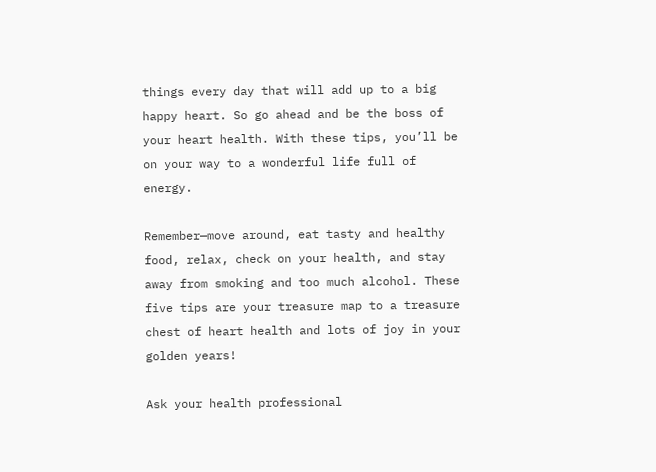things every day that will add up to a big happy heart. So go ahead and be the boss of your heart health. With these tips, you’ll be on your way to a wonderful life full of energy.

Remember—move around, eat tasty and healthy food, relax, check on your health, and stay away from smoking and too much alcohol. These five tips are your treasure map to a treasure chest of heart health and lots of joy in your golden years!

Ask your health professional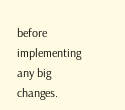before implementing any big changes.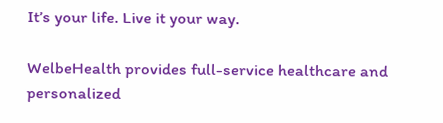It’s your life. Live it your way.

WelbeHealth provides full-service healthcare and personalized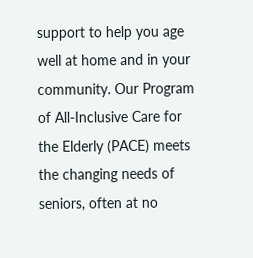support to help you age well at home and in your community. Our Program of All-Inclusive Care for the Elderly (PACE) meets the changing needs of seniors, often at no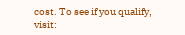cost. To see if you qualify, visit: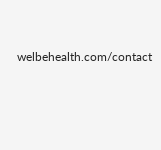welbehealth.com/contact